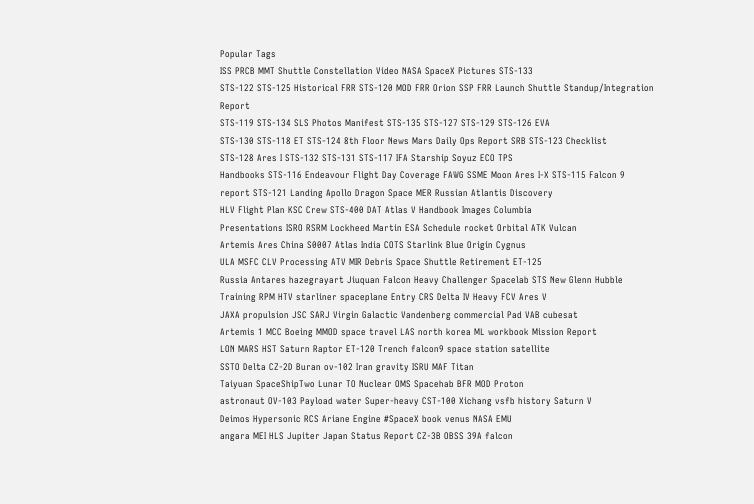Popular Tags
ISS PRCB MMT Shuttle Constellation Video NASA SpaceX Pictures STS-133
STS-122 STS-125 Historical FRR STS-120 MOD FRR Orion SSP FRR Launch Shuttle Standup/Integration Report
STS-119 STS-134 SLS Photos Manifest STS-135 STS-127 STS-129 STS-126 EVA
STS-130 STS-118 ET STS-124 8th Floor News Mars Daily Ops Report SRB STS-123 Checklist
STS-128 Ares I STS-132 STS-131 STS-117 IFA Starship Soyuz ECO TPS
Handbooks STS-116 Endeavour Flight Day Coverage FAWG SSME Moon Ares I-X STS-115 Falcon 9
report STS-121 Landing Apollo Dragon Space MER Russian Atlantis Discovery
HLV Flight Plan KSC Crew STS-400 DAT Atlas V Handbook Images Columbia
Presentations ISRO RSRM Lockheed Martin ESA Schedule rocket Orbital ATK Vulcan
Artemis Ares China S0007 Atlas India COTS Starlink Blue Origin Cygnus
ULA MSFC CLV Processing ATV MIR Debris Space Shuttle Retirement ET-125
Russia Antares hazegrayart Jiuquan Falcon Heavy Challenger Spacelab STS New Glenn Hubble
Training RPM HTV starliner spaceplane Entry CRS Delta IV Heavy FCV Ares V
JAXA propulsion JSC SARJ Virgin Galactic Vandenberg commercial Pad VAB cubesat
Artemis 1 MCC Boeing MMOD space travel LAS north korea ML workbook Mission Report
LON MARS HST Saturn Raptor ET-120 Trench falcon9 space station satellite
SSTO Delta CZ-2D Buran ov-102 Iran gravity ISRU MAF Titan
Taiyuan SpaceShipTwo Lunar TO Nuclear OMS Spacehab BFR MOD Proton
astronaut OV-103 Payload water Super-heavy CST-100 Xichang vsfb history Saturn V
Deimos Hypersonic RCS Ariane Engine #SpaceX book venus NASA EMU
angara MEI HLS Jupiter Japan Status Report CZ-3B OBSS 39A falcon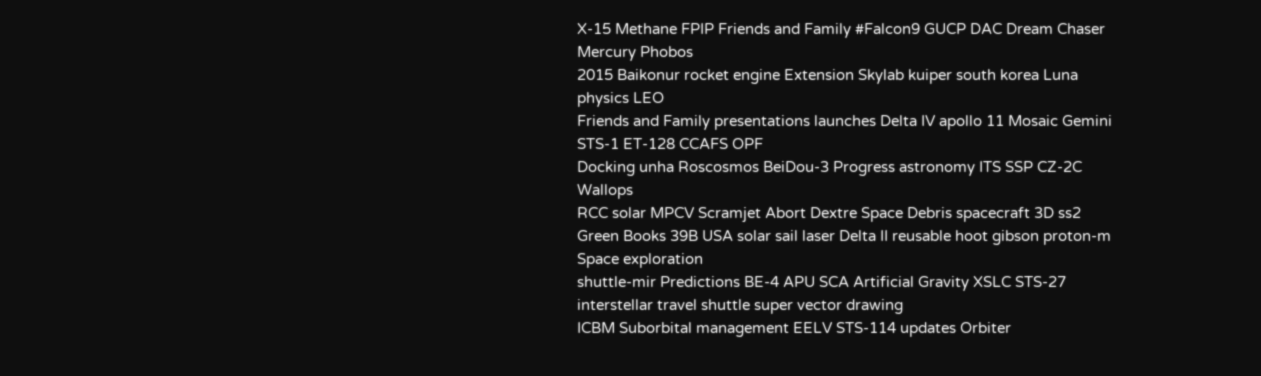X-15 Methane FPIP Friends and Family #Falcon9 GUCP DAC Dream Chaser Mercury Phobos
2015 Baikonur rocket engine Extension Skylab kuiper south korea Luna physics LEO
Friends and Family presentations launches Delta IV apollo 11 Mosaic Gemini STS-1 ET-128 CCAFS OPF
Docking unha Roscosmos BeiDou-3 Progress astronomy ITS SSP CZ-2C Wallops
RCC solar MPCV Scramjet Abort Dextre Space Debris spacecraft 3D ss2
Green Books 39B USA solar sail laser Delta II reusable hoot gibson proton-m Space exploration
shuttle-mir Predictions BE-4 APU SCA Artificial Gravity XSLC STS-27 interstellar travel shuttle super vector drawing
ICBM Suborbital management EELV STS-114 updates Orbiter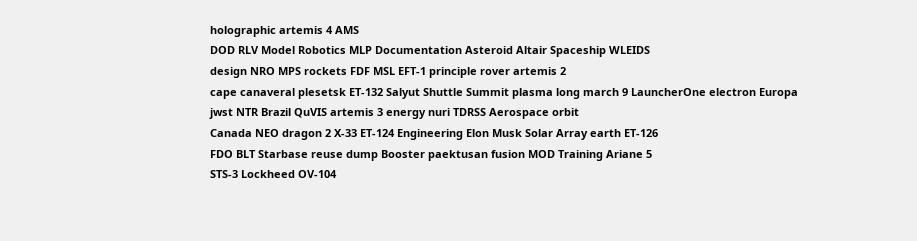holographic artemis 4 AMS
DOD RLV Model Robotics MLP Documentation Asteroid Altair Spaceship WLEIDS
design NRO MPS rockets FDF MSL EFT-1 principle rover artemis 2
cape canaveral plesetsk ET-132 Salyut Shuttle Summit plasma long march 9 LauncherOne electron Europa
jwst NTR Brazil QuVIS artemis 3 energy nuri TDRSS Aerospace orbit
Canada NEO dragon 2 X-33 ET-124 Engineering Elon Musk Solar Array earth ET-126
FDO BLT Starbase reuse dump Booster paektusan fusion MOD Training Ariane 5
STS-3 Lockheed OV-104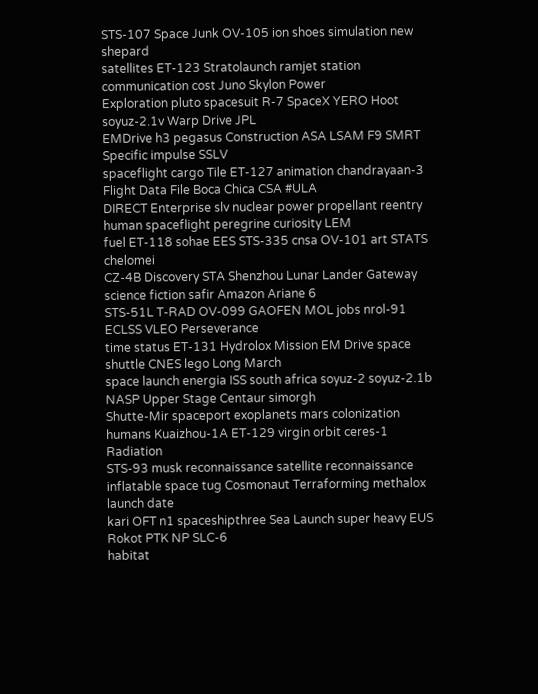STS-107 Space Junk OV-105 ion shoes simulation new shepard
satellites ET-123 Stratolaunch ramjet station communication cost Juno Skylon Power
Exploration pluto spacesuit R-7 SpaceX YERO Hoot soyuz-2.1v Warp Drive JPL
EMDrive h3 pegasus Construction ASA LSAM F9 SMRT Specific impulse SSLV
spaceflight cargo Tile ET-127 animation chandrayaan-3 Flight Data File Boca Chica CSA #ULA
DIRECT Enterprise slv nuclear power propellant reentry human spaceflight peregrine curiosity LEM
fuel ET-118 sohae EES STS-335 cnsa OV-101 art STATS chelomei
CZ-4B Discovery STA Shenzhou Lunar Lander Gateway science fiction safir Amazon Ariane 6
STS-51L T-RAD OV-099 GAOFEN MOL jobs nrol-91 ECLSS VLEO Perseverance
time status ET-131 Hydrolox Mission EM Drive space shuttle CNES lego Long March
space launch energia ISS south africa soyuz-2 soyuz-2.1b NASP Upper Stage Centaur simorgh
Shutte-Mir spaceport exoplanets mars colonization humans Kuaizhou-1A ET-129 virgin orbit ceres-1 Radiation
STS-93 musk reconnaissance satellite reconnaissance inflatable space tug Cosmonaut Terraforming methalox launch date
kari OFT n1 spaceshipthree Sea Launch super heavy EUS Rokot PTK NP SLC-6
habitat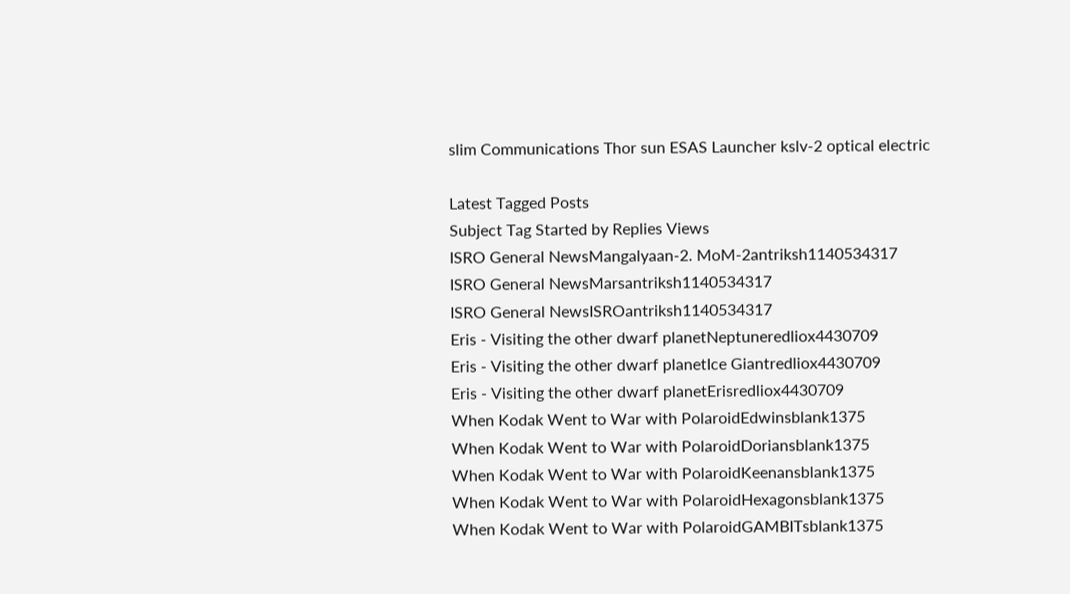slim Communications Thor sun ESAS Launcher kslv-2 optical electric

Latest Tagged Posts
Subject Tag Started by Replies Views
ISRO General NewsMangalyaan-2. MoM-2antriksh1140534317
ISRO General NewsMarsantriksh1140534317
ISRO General NewsISROantriksh1140534317
Eris - Visiting the other dwarf planetNeptuneredliox4430709
Eris - Visiting the other dwarf planetIce Giantredliox4430709
Eris - Visiting the other dwarf planetErisredliox4430709
When Kodak Went to War with PolaroidEdwinsblank1375
When Kodak Went to War with PolaroidDoriansblank1375
When Kodak Went to War with PolaroidKeenansblank1375
When Kodak Went to War with PolaroidHexagonsblank1375
When Kodak Went to War with PolaroidGAMBITsblank1375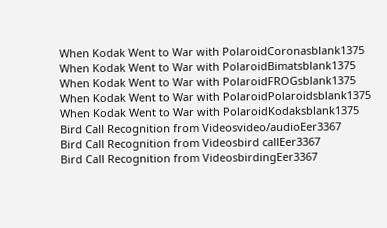When Kodak Went to War with PolaroidCoronasblank1375
When Kodak Went to War with PolaroidBimatsblank1375
When Kodak Went to War with PolaroidFROGsblank1375
When Kodak Went to War with PolaroidPolaroidsblank1375
When Kodak Went to War with PolaroidKodaksblank1375
Bird Call Recognition from Videosvideo/audioEer3367
Bird Call Recognition from Videosbird callEer3367
Bird Call Recognition from VideosbirdingEer3367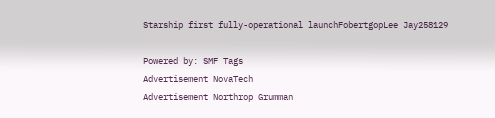Starship first fully-operational launchFobertgopLee Jay258129

Powered by: SMF Tags
Advertisement NovaTech
Advertisement Northrop Grumman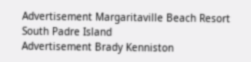Advertisement Margaritaville Beach Resort South Padre Island
Advertisement Brady Kenniston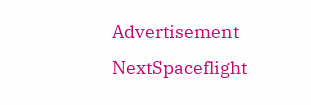Advertisement NextSpaceflight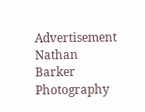Advertisement Nathan Barker Photography